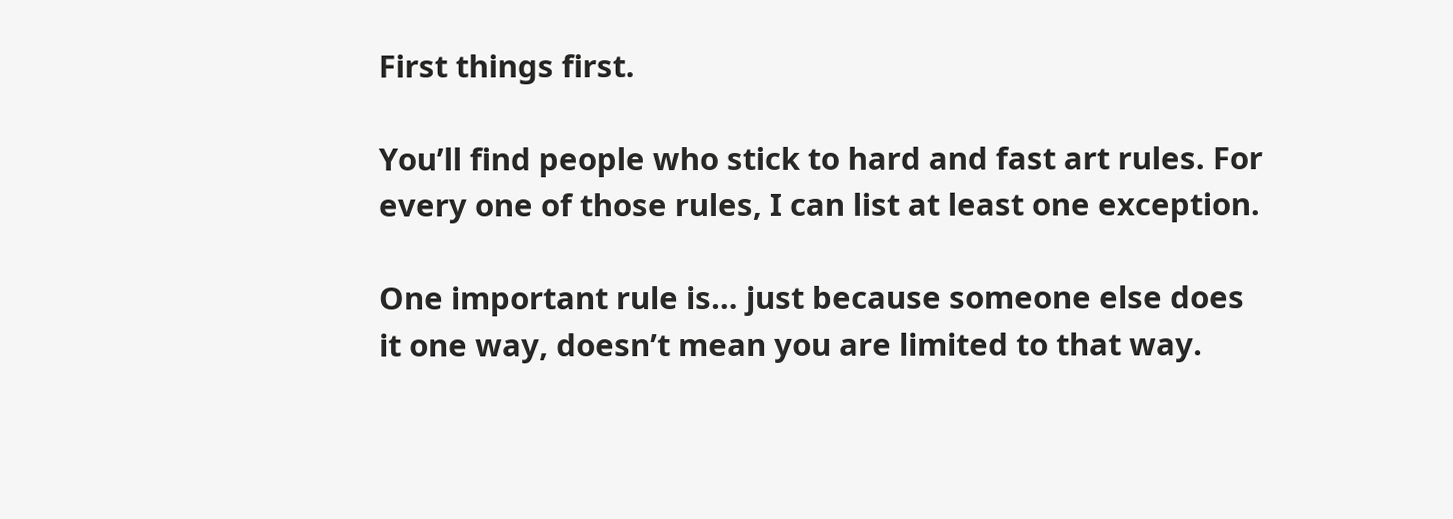First things first.

You’ll find people who stick to hard and fast art rules. For every one of those rules, I can list at least one exception.

One important rule is… just because someone else does it one way, doesn’t mean you are limited to that way.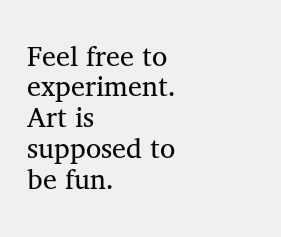Feel free to experiment. Art is supposed to be fun.